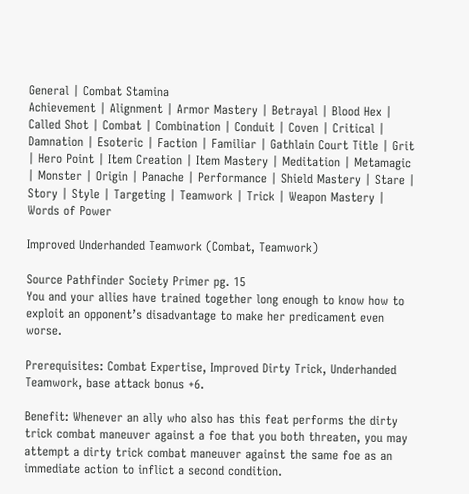General | Combat Stamina
Achievement | Alignment | Armor Mastery | Betrayal | Blood Hex | Called Shot | Combat | Combination | Conduit | Coven | Critical | Damnation | Esoteric | Faction | Familiar | Gathlain Court Title | Grit | Hero Point | Item Creation | Item Mastery | Meditation | Metamagic | Monster | Origin | Panache | Performance | Shield Mastery | Stare | Story | Style | Targeting | Teamwork | Trick | Weapon Mastery | Words of Power

Improved Underhanded Teamwork (Combat, Teamwork)

Source Pathfinder Society Primer pg. 15
You and your allies have trained together long enough to know how to exploit an opponent’s disadvantage to make her predicament even worse.

Prerequisites: Combat Expertise, Improved Dirty Trick, Underhanded Teamwork, base attack bonus +6.

Benefit: Whenever an ally who also has this feat performs the dirty trick combat maneuver against a foe that you both threaten, you may attempt a dirty trick combat maneuver against the same foe as an immediate action to inflict a second condition.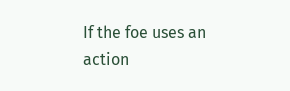If the foe uses an action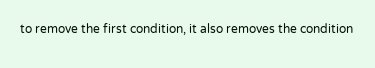to remove the first condition, it also removes the condition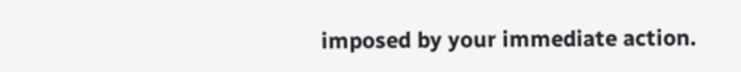imposed by your immediate action.